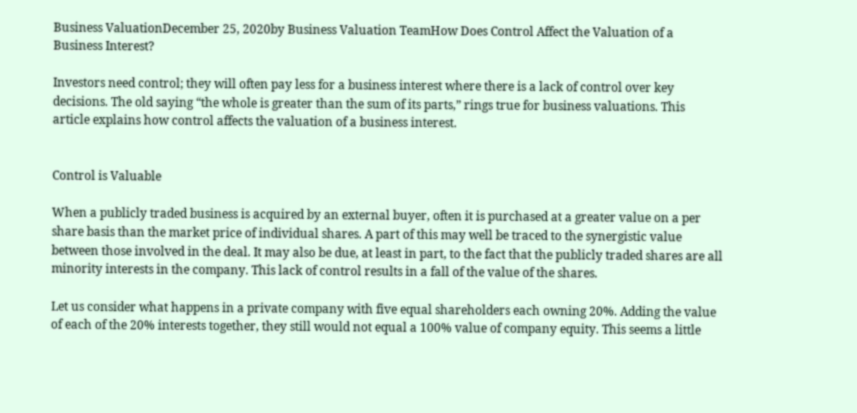Business ValuationDecember 25, 2020by Business Valuation TeamHow Does Control Affect the Valuation of a Business Interest?

Investors need control; they will often pay less for a business interest where there is a lack of control over key decisions. The old saying “the whole is greater than the sum of its parts,” rings true for business valuations. This article explains how control affects the valuation of a business interest.


Control is Valuable

When a publicly traded business is acquired by an external buyer, often it is purchased at a greater value on a per share basis than the market price of individual shares. A part of this may well be traced to the synergistic value between those involved in the deal. It may also be due, at least in part, to the fact that the publicly traded shares are all minority interests in the company. This lack of control results in a fall of the value of the shares.

Let us consider what happens in a private company with five equal shareholders each owning 20%. Adding the value of each of the 20% interests together, they still would not equal a 100% value of company equity. This seems a little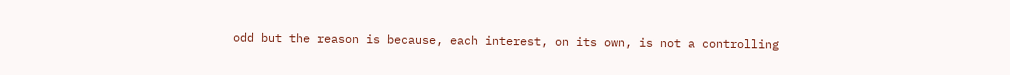odd but the reason is because, each interest, on its own, is not a controlling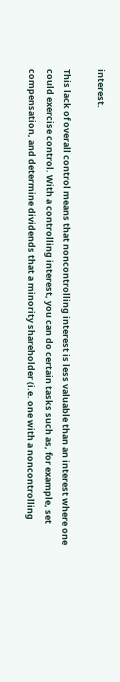interest.

This lack of overall control means that noncontrolling interest is less valuable than an interest where one could exercise control. With a controlling interest, you can do certain tasks such as, for example, set compensation, and determine dividends that a minority shareholder (i.e. one with a noncontrolling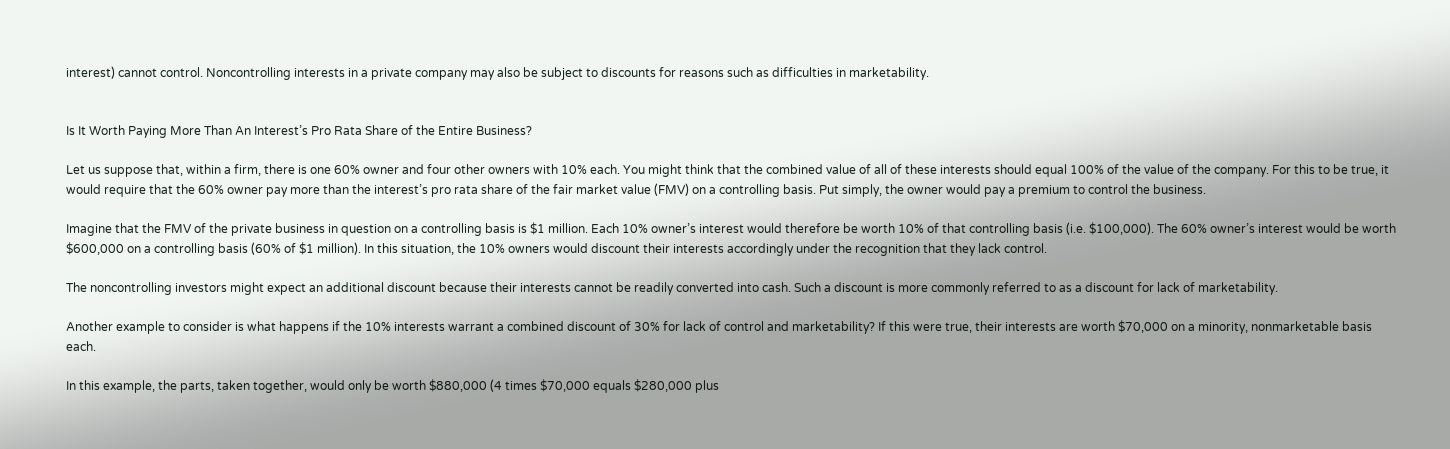interest) cannot control. Noncontrolling interests in a private company may also be subject to discounts for reasons such as difficulties in marketability.


Is It Worth Paying More Than An Interest’s Pro Rata Share of the Entire Business?

Let us suppose that, within a firm, there is one 60% owner and four other owners with 10% each. You might think that the combined value of all of these interests should equal 100% of the value of the company. For this to be true, it would require that the 60% owner pay more than the interest’s pro rata share of the fair market value (FMV) on a controlling basis. Put simply, the owner would pay a premium to control the business.

Imagine that the FMV of the private business in question on a controlling basis is $1 million. Each 10% owner’s interest would therefore be worth 10% of that controlling basis (i.e. $100,000). The 60% owner’s interest would be worth $600,000 on a controlling basis (60% of $1 million). In this situation, the 10% owners would discount their interests accordingly under the recognition that they lack control.

The noncontrolling investors might expect an additional discount because their interests cannot be readily converted into cash. Such a discount is more commonly referred to as a discount for lack of marketability.

Another example to consider is what happens if the 10% interests warrant a combined discount of 30% for lack of control and marketability? If this were true, their interests are worth $70,000 on a minority, nonmarketable basis each.

In this example, the parts, taken together, would only be worth $880,000 (4 times $70,000 equals $280,000 plus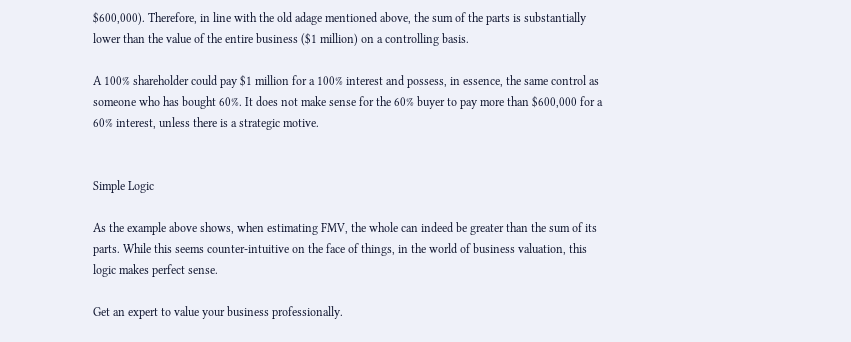$600,000). Therefore, in line with the old adage mentioned above, the sum of the parts is substantially lower than the value of the entire business ($1 million) on a controlling basis.

A 100% shareholder could pay $1 million for a 100% interest and possess, in essence, the same control as someone who has bought 60%. It does not make sense for the 60% buyer to pay more than $600,000 for a 60% interest, unless there is a strategic motive.


Simple Logic

As the example above shows, when estimating FMV, the whole can indeed be greater than the sum of its parts. While this seems counter-intuitive on the face of things, in the world of business valuation, this logic makes perfect sense.

Get an expert to value your business professionally.